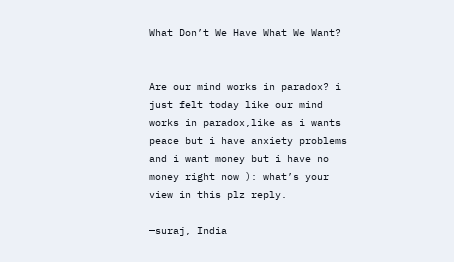What Don’t We Have What We Want?


Are our mind works in paradox? i just felt today like our mind works in paradox,like as i wants peace but i have anxiety problems and i want money but i have no money right now ): what’s your view in this plz reply.

—suraj, India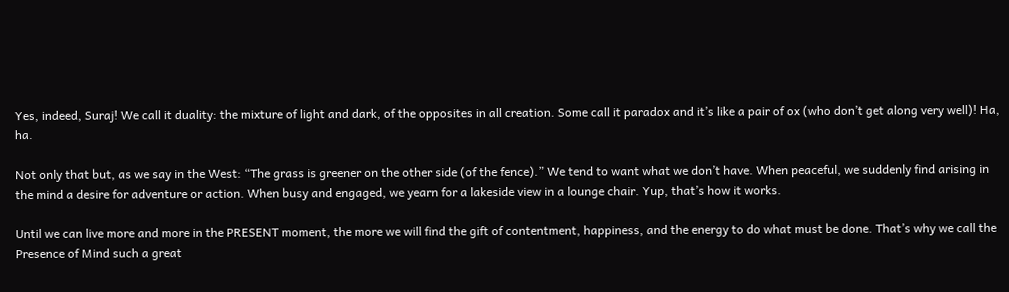Yes, indeed, Suraj! We call it duality: the mixture of light and dark, of the opposites in all creation. Some call it paradox and it’s like a pair of ox (who don’t get along very well)! Ha, ha.

Not only that but, as we say in the West: “The grass is greener on the other side (of the fence).” We tend to want what we don’t have. When peaceful, we suddenly find arising in the mind a desire for adventure or action. When busy and engaged, we yearn for a lakeside view in a lounge chair. Yup, that’s how it works.

Until we can live more and more in the PRESENT moment, the more we will find the gift of contentment, happiness, and the energy to do what must be done. That’s why we call the Presence of Mind such a great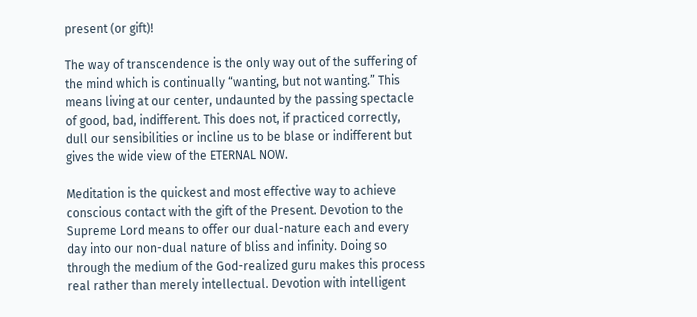present (or gift)!

The way of transcendence is the only way out of the suffering of the mind which is continually “wanting, but not wanting.” This means living at our center, undaunted by the passing spectacle of good, bad, indifferent. This does not, if practiced correctly, dull our sensibilities or incline us to be blase or indifferent but gives the wide view of the ETERNAL NOW.

Meditation is the quickest and most effective way to achieve conscious contact with the gift of the Present. Devotion to the Supreme Lord means to offer our dual-nature each and every day into our non-dual nature of bliss and infinity. Doing so through the medium of the God-realized guru makes this process real rather than merely intellectual. Devotion with intelligent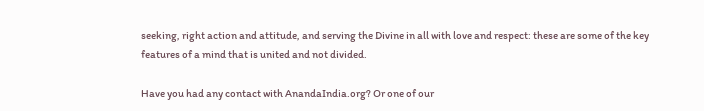seeking, right action and attitude, and serving the Divine in all with love and respect: these are some of the key features of a mind that is united and not divided.

Have you had any contact with AnandaIndia.org? Or one of our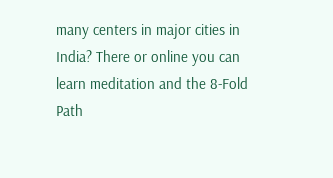many centers in major cities in India? There or online you can learn meditation and the 8-Fold Path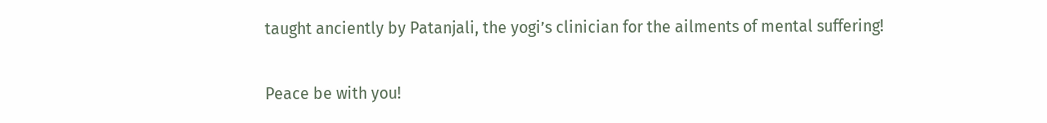taught anciently by Patanjali, the yogi’s clinician for the ailments of mental suffering!

Peace be with you!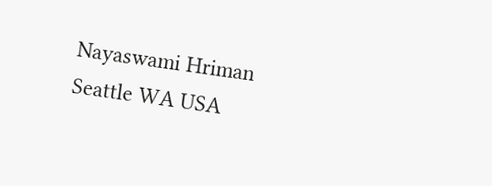Nayaswami Hriman
Seattle WA USA